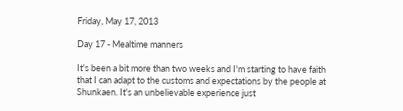Friday, May 17, 2013

Day 17 - Mealtime manners

It's been a bit more than two weeks and I'm starting to have faith that I can adapt to the customs and expectations by the people at Shunkaen. It's an unbelievable experience just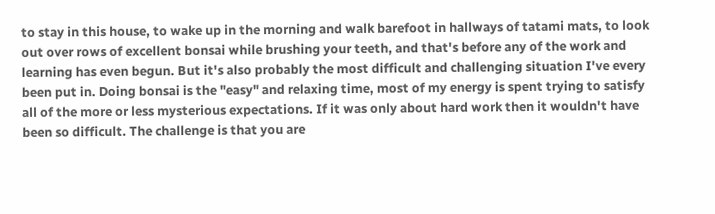to stay in this house, to wake up in the morning and walk barefoot in hallways of tatami mats, to look out over rows of excellent bonsai while brushing your teeth, and that's before any of the work and learning has even begun. But it's also probably the most difficult and challenging situation I've every been put in. Doing bonsai is the "easy" and relaxing time, most of my energy is spent trying to satisfy all of the more or less mysterious expectations. If it was only about hard work then it wouldn't have been so difficult. The challenge is that you are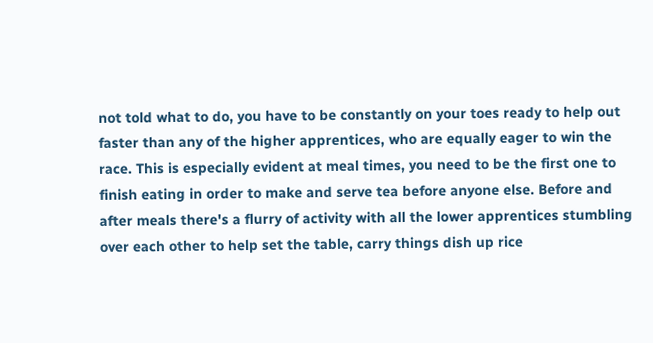not told what to do, you have to be constantly on your toes ready to help out faster than any of the higher apprentices, who are equally eager to win the race. This is especially evident at meal times, you need to be the first one to finish eating in order to make and serve tea before anyone else. Before and after meals there's a flurry of activity with all the lower apprentices stumbling over each other to help set the table, carry things dish up rice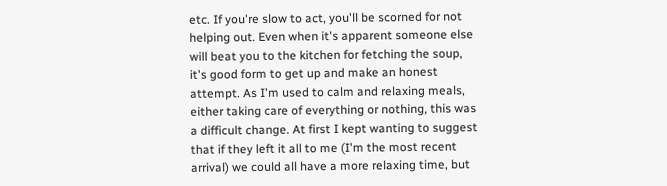etc. If you're slow to act, you'll be scorned for not helping out. Even when it's apparent someone else will beat you to the kitchen for fetching the soup, it's good form to get up and make an honest attempt. As I'm used to calm and relaxing meals, either taking care of everything or nothing, this was a difficult change. At first I kept wanting to suggest that if they left it all to me (I'm the most recent arrival) we could all have a more relaxing time, but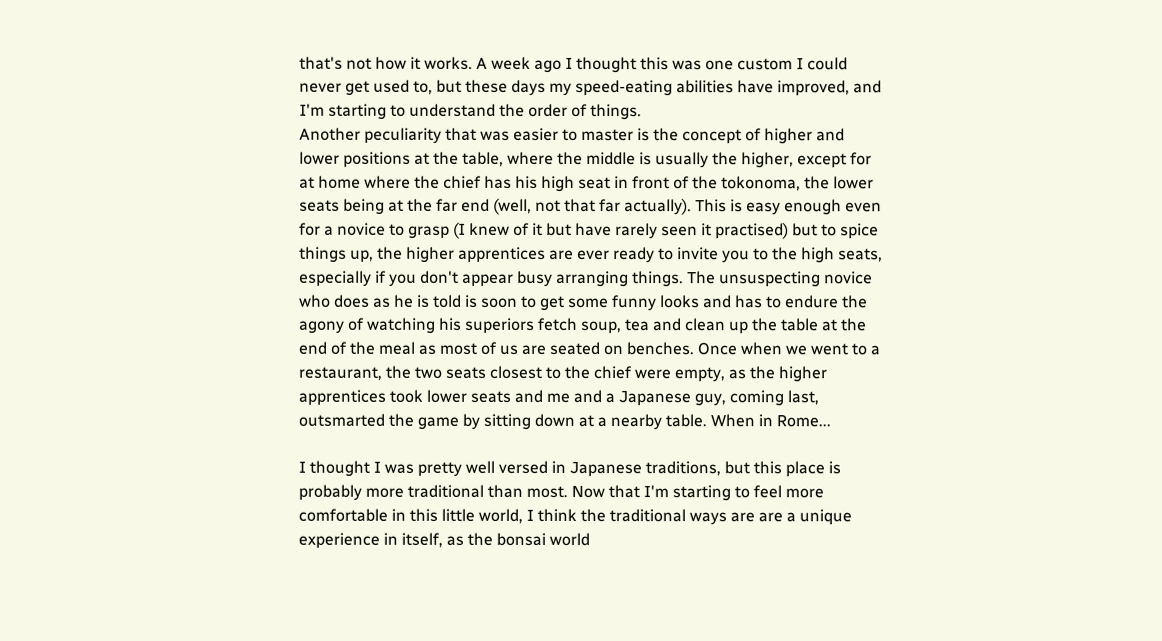that's not how it works. A week ago I thought this was one custom I could never get used to, but these days my speed-eating abilities have improved, and I'm starting to understand the order of things.
Another peculiarity that was easier to master is the concept of higher and lower positions at the table, where the middle is usually the higher, except for at home where the chief has his high seat in front of the tokonoma, the lower seats being at the far end (well, not that far actually). This is easy enough even for a novice to grasp (I knew of it but have rarely seen it practised) but to spice things up, the higher apprentices are ever ready to invite you to the high seats, especially if you don't appear busy arranging things. The unsuspecting novice who does as he is told is soon to get some funny looks and has to endure the agony of watching his superiors fetch soup, tea and clean up the table at the end of the meal as most of us are seated on benches. Once when we went to a restaurant, the two seats closest to the chief were empty, as the higher apprentices took lower seats and me and a Japanese guy, coming last, outsmarted the game by sitting down at a nearby table. When in Rome...

I thought I was pretty well versed in Japanese traditions, but this place is probably more traditional than most. Now that I'm starting to feel more comfortable in this little world, I think the traditional ways are are a unique experience in itself, as the bonsai world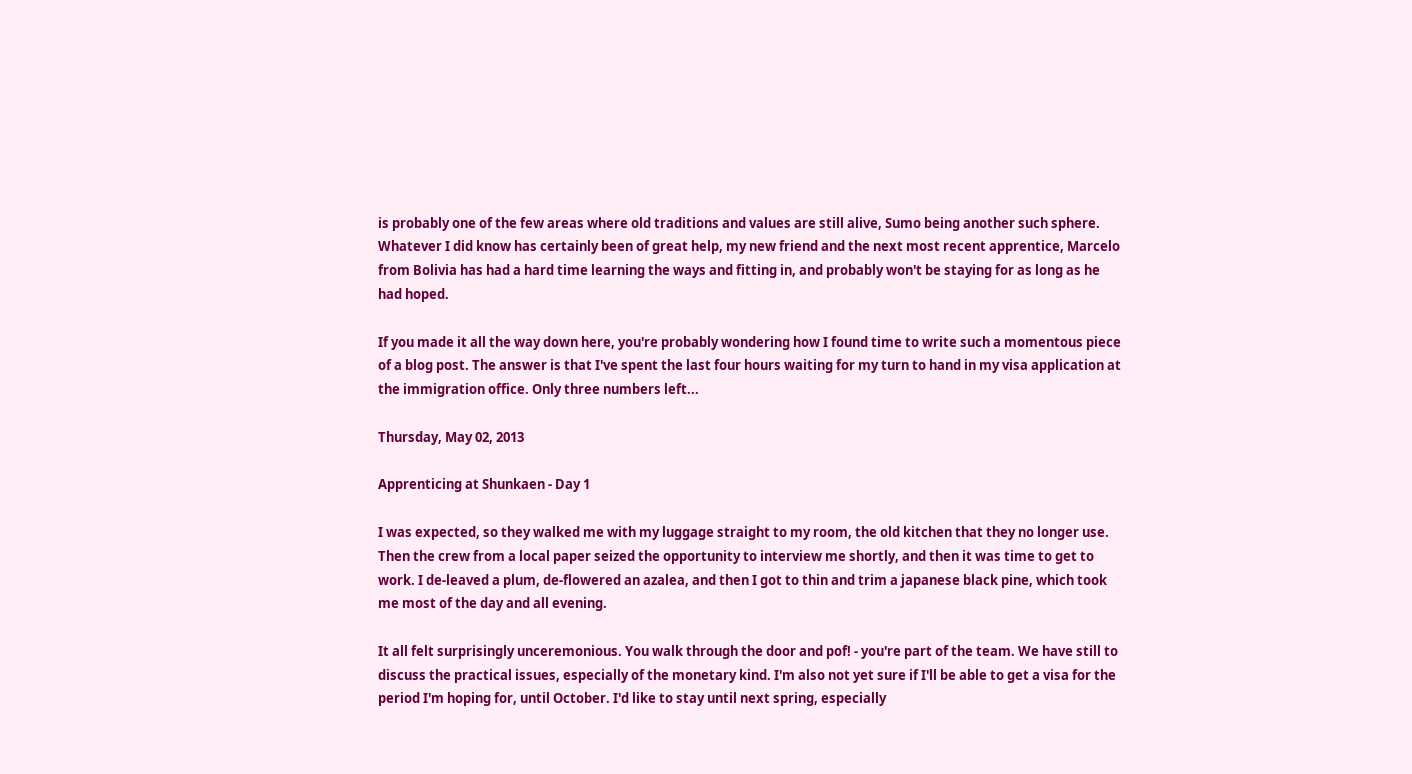is probably one of the few areas where old traditions and values are still alive, Sumo being another such sphere.
Whatever I did know has certainly been of great help, my new friend and the next most recent apprentice, Marcelo from Bolivia has had a hard time learning the ways and fitting in, and probably won't be staying for as long as he had hoped.

If you made it all the way down here, you're probably wondering how I found time to write such a momentous piece of a blog post. The answer is that I've spent the last four hours waiting for my turn to hand in my visa application at the immigration office. Only three numbers left...

Thursday, May 02, 2013

Apprenticing at Shunkaen - Day 1

I was expected, so they walked me with my luggage straight to my room, the old kitchen that they no longer use. Then the crew from a local paper seized the opportunity to interview me shortly, and then it was time to get to work. I de-leaved a plum, de-flowered an azalea, and then I got to thin and trim a japanese black pine, which took me most of the day and all evening.

It all felt surprisingly unceremonious. You walk through the door and pof! - you're part of the team. We have still to discuss the practical issues, especially of the monetary kind. I'm also not yet sure if I'll be able to get a visa for the period I'm hoping for, until October. I'd like to stay until next spring, especially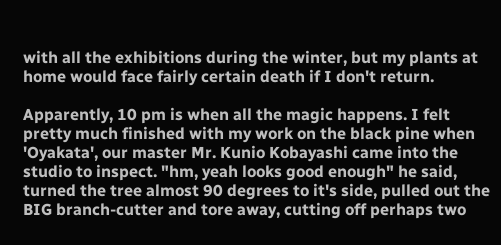with all the exhibitions during the winter, but my plants at home would face fairly certain death if I don't return.

Apparently, 10 pm is when all the magic happens. I felt pretty much finished with my work on the black pine when 'Oyakata', our master Mr. Kunio Kobayashi came into the studio to inspect. "hm, yeah looks good enough" he said, turned the tree almost 90 degrees to it's side, pulled out the BIG branch-cutter and tore away, cutting off perhaps two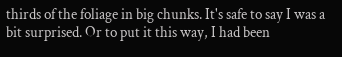thirds of the foliage in big chunks. It's safe to say I was a bit surprised. Or to put it this way, I had been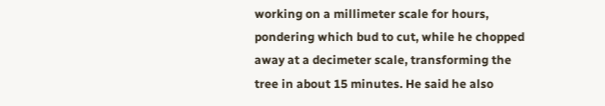working on a millimeter scale for hours, pondering which bud to cut, while he chopped away at a decimeter scale, transforming the tree in about 15 minutes. He said he also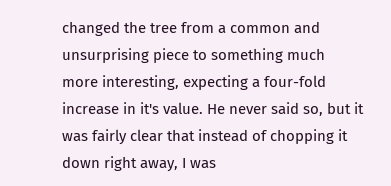changed the tree from a common and unsurprising piece to something much more interesting, expecting a four-fold increase in it's value. He never said so, but it was fairly clear that instead of chopping it down right away, I was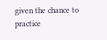given the chance to practice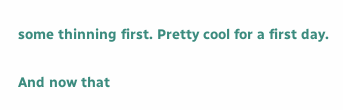some thinning first. Pretty cool for a first day.

And now that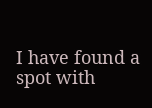I have found a spot with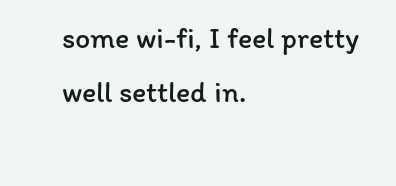some wi-fi, I feel pretty well settled in.